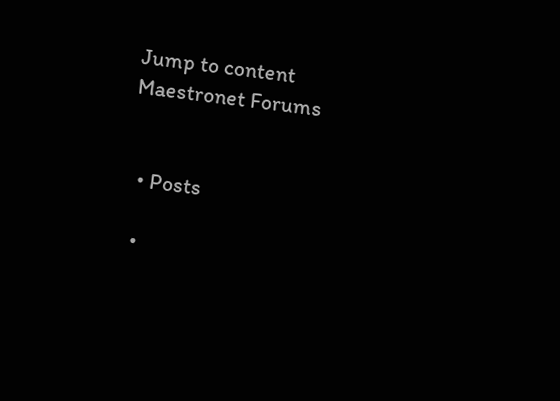Jump to content
Maestronet Forums


  • Posts

  •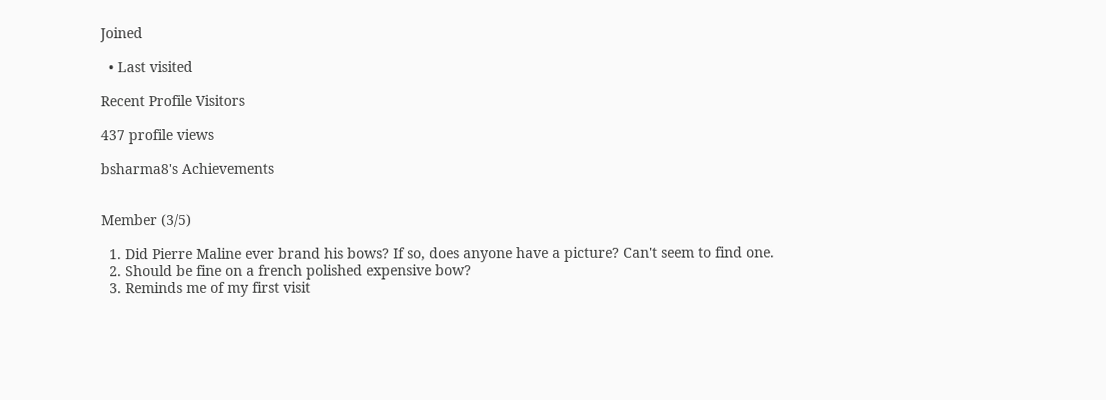Joined

  • Last visited

Recent Profile Visitors

437 profile views

bsharma8's Achievements


Member (3/5)

  1. Did Pierre Maline ever brand his bows? If so, does anyone have a picture? Can't seem to find one.
  2. Should be fine on a french polished expensive bow?
  3. Reminds me of my first visit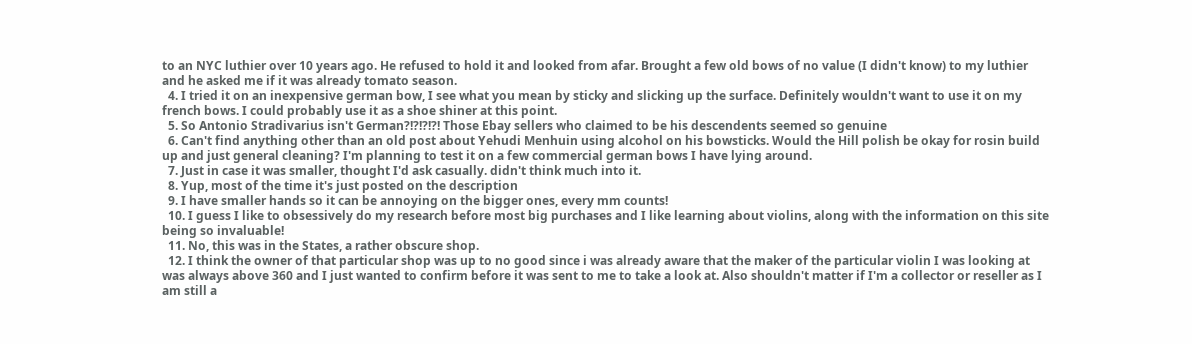to an NYC luthier over 10 years ago. He refused to hold it and looked from afar. Brought a few old bows of no value (I didn't know) to my luthier and he asked me if it was already tomato season.
  4. I tried it on an inexpensive german bow, I see what you mean by sticky and slicking up the surface. Definitely wouldn't want to use it on my french bows. I could probably use it as a shoe shiner at this point.
  5. So Antonio Stradivarius isn't German?!?!?!?! Those Ebay sellers who claimed to be his descendents seemed so genuine
  6. Can't find anything other than an old post about Yehudi Menhuin using alcohol on his bowsticks. Would the Hill polish be okay for rosin build up and just general cleaning? I'm planning to test it on a few commercial german bows I have lying around.
  7. Just in case it was smaller, thought I'd ask casually. didn't think much into it.
  8. Yup, most of the time it's just posted on the description
  9. I have smaller hands so it can be annoying on the bigger ones, every mm counts!
  10. I guess I like to obsessively do my research before most big purchases and I like learning about violins, along with the information on this site being so invaluable!
  11. No, this was in the States, a rather obscure shop.
  12. I think the owner of that particular shop was up to no good since i was already aware that the maker of the particular violin I was looking at was always above 360 and I just wanted to confirm before it was sent to me to take a look at. Also shouldn't matter if I'm a collector or reseller as I am still a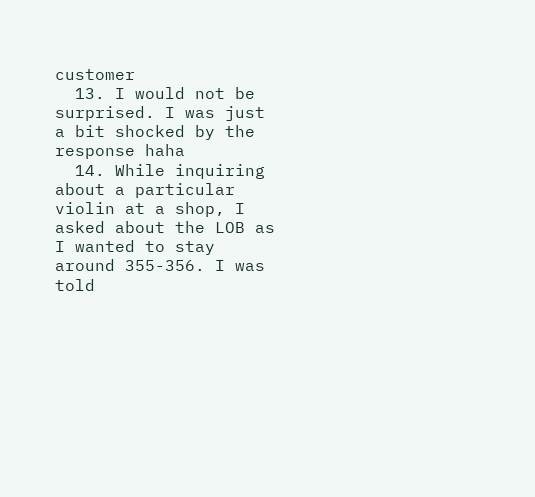customer
  13. I would not be surprised. I was just a bit shocked by the response haha
  14. While inquiring about a particular violin at a shop, I asked about the LOB as I wanted to stay around 355-356. I was told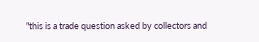"this is a trade question asked by collectors and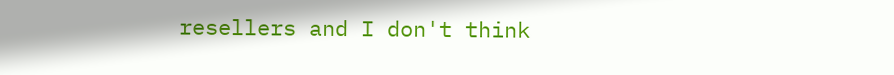resellers and I don't think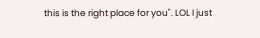this is the right place for you". LOL I just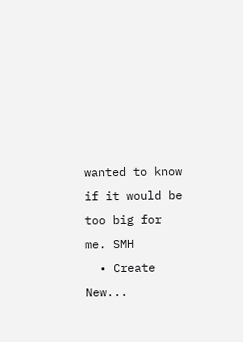wanted to know if it would be too big for me. SMH
  • Create New...